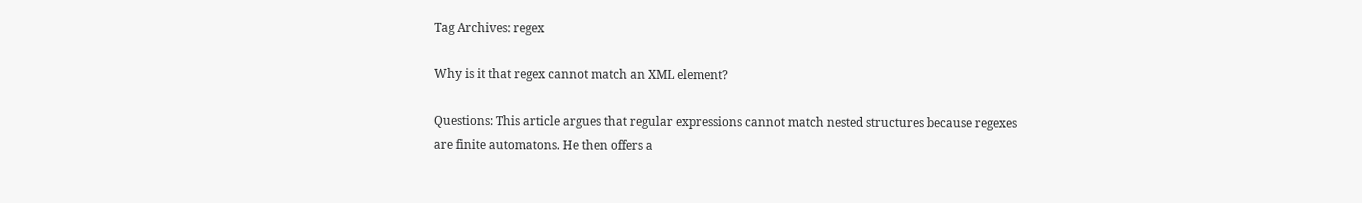Tag Archives: regex

Why is it that regex cannot match an XML element?

Questions: This article argues that regular expressions cannot match nested structures because regexes are finite automatons. He then offers a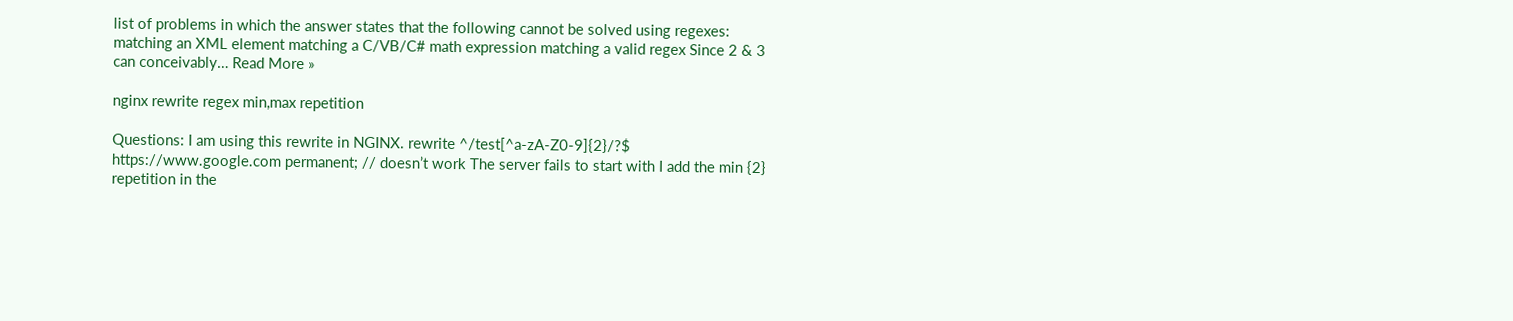list of problems in which the answer states that the following cannot be solved using regexes: matching an XML element matching a C/VB/C# math expression matching a valid regex Since 2 & 3 can conceivably… Read More »

nginx rewrite regex min,max repetition

Questions: I am using this rewrite in NGINX. rewrite ^/test[^a-zA-Z0-9]{2}/?$ https://www.google.com permanent; // doesn’t work The server fails to start with I add the min {2} repetition in the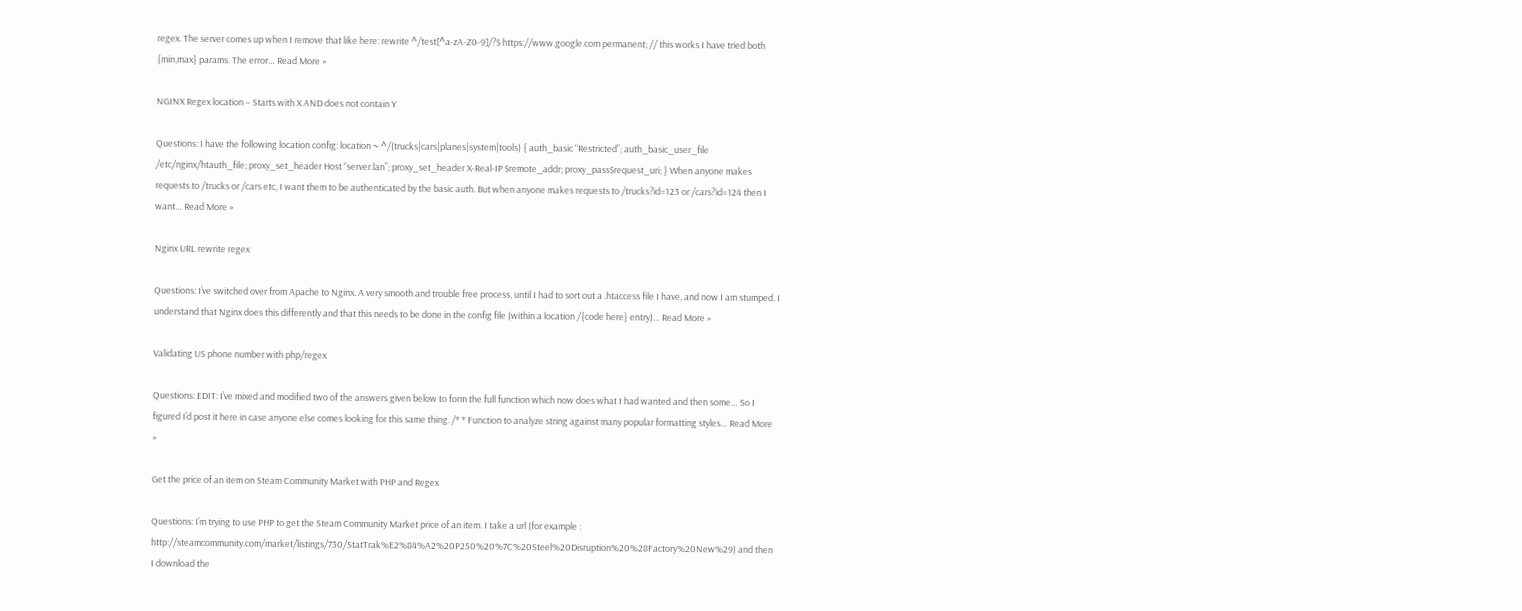regex. The server comes up when I remove that like here: rewrite ^/test[^a-zA-Z0-9]/?$ https://www.google.com permanent; // this works I have tried both {min,max} params. The error… Read More »

NGINX Regex location – Starts with X AND does not contain Y

Questions: I have the following location config: location ~ ^/(trucks|cars|planes|system|tools) { auth_basic “Restricted”; auth_basic_user_file /etc/nginx/htauth_file; proxy_set_header Host “server.lan”; proxy_set_header X-Real-IP $remote_addr; proxy_pass$request_uri; } When anyone makes requests to /trucks or /cars etc, I want them to be authenticated by the basic auth. But when anyone makes requests to /trucks?id=123 or /cars?id=124 then I want… Read More »

Nginx URL rewrite regex

Questions: I’ve switched over from Apache to Nginx. A very smooth and trouble free process, until I had to sort out a .htaccess file I have, and now I am stumped. I understand that Nginx does this differently and that this needs to be done in the config file (within a location /{code here} entry)… Read More »

Validating US phone number with php/regex

Questions: EDIT: I’ve mixed and modified two of the answers given below to form the full function which now does what I had wanted and then some… So I figured I’d post it here in case anyone else comes looking for this same thing. /* * Function to analyze string against many popular formatting styles… Read More »

Get the price of an item on Steam Community Market with PHP and Regex

Questions: I’m trying to use PHP to get the Steam Community Market price of an item. I take a url (for example : http://steamcommunity.com/market/listings/730/StatTrak%E2%84%A2%20P250%20%7C%20Steel%20Disruption%20%28Factory%20New%29) and then I download the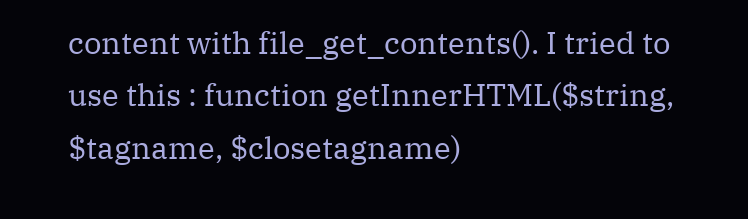content with file_get_contents(). I tried to use this : function getInnerHTML($string, $tagname, $closetagname)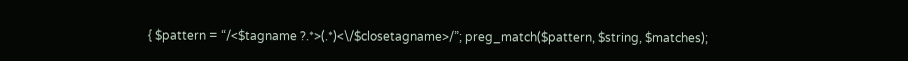{ $pattern = “/<$tagname ?.*>(.*)<\/$closetagname>/”; preg_match($pattern, $string, $matches);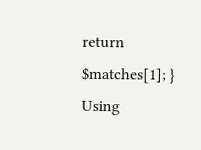return $matches[1]; } Using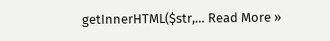getInnerHTML($str,… Read More »